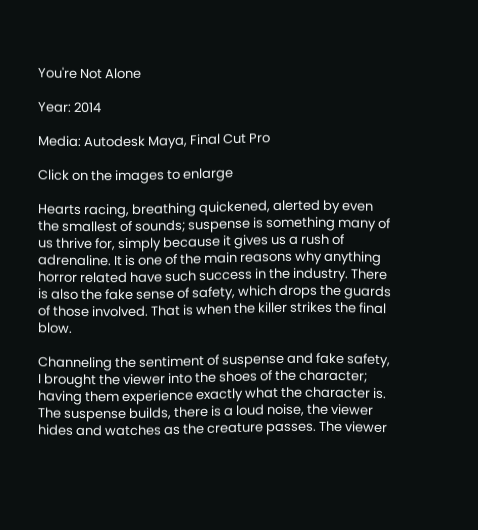You're Not Alone

Year: 2014

Media: Autodesk Maya, Final Cut Pro

Click on the images to enlarge

Hearts racing, breathing quickened, alerted by even the smallest of sounds; suspense is something many of us thrive for, simply because it gives us a rush of adrenaline. It is one of the main reasons why anything horror related have such success in the industry. There is also the fake sense of safety, which drops the guards of those involved. That is when the killer strikes the final blow.

Channeling the sentiment of suspense and fake safety, I brought the viewer into the shoes of the character; having them experience exactly what the character is. The suspense builds, there is a loud noise, the viewer hides and watches as the creature passes. The viewer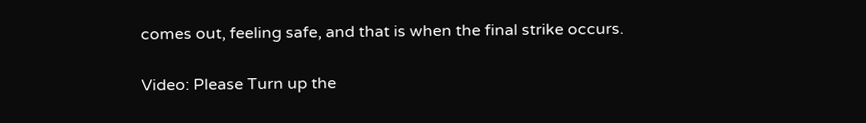comes out, feeling safe, and that is when the final strike occurs.

Video: Please Turn up the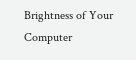Brightness of Your Computer